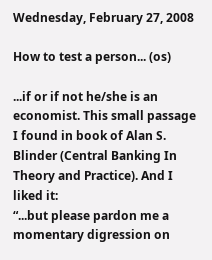Wednesday, February 27, 2008

How to test a person... (os)

...if or if not he/she is an economist. This small passage I found in book of Alan S. Blinder (Central Banking In Theory and Practice). And I liked it:
“...but please pardon me a momentary digression on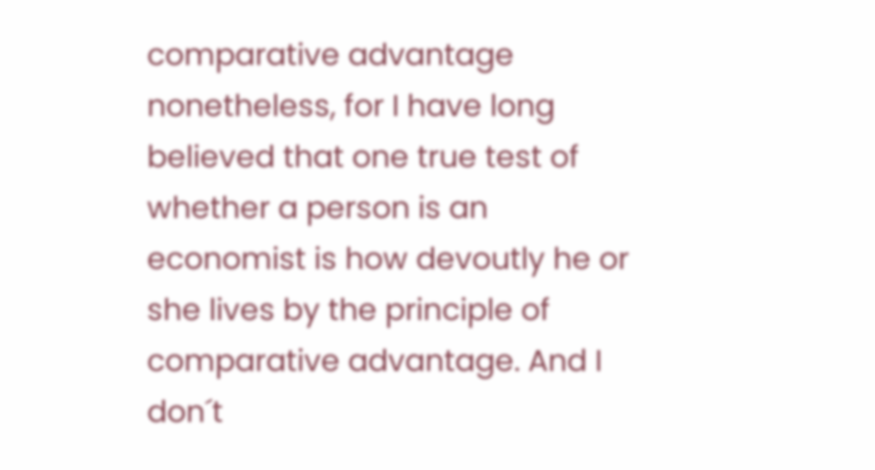comparative advantage nonetheless, for I have long believed that one true test of whether a person is an economist is how devoutly he or she lives by the principle of comparative advantage. And I don´t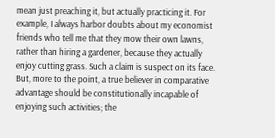mean just preaching it, but actually practicing it. For example, I always harbor doubts about my economist friends who tell me that they mow their own lawns, rather than hiring a gardener, because they actually enjoy cutting grass. Such a claim is suspect on its face. But, more to the point, a true believer in comparative advantage should be constitutionally incapable of enjoying such activities; the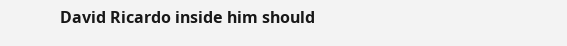David Ricardo inside him should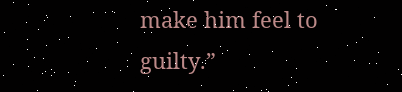make him feel to guilty.”